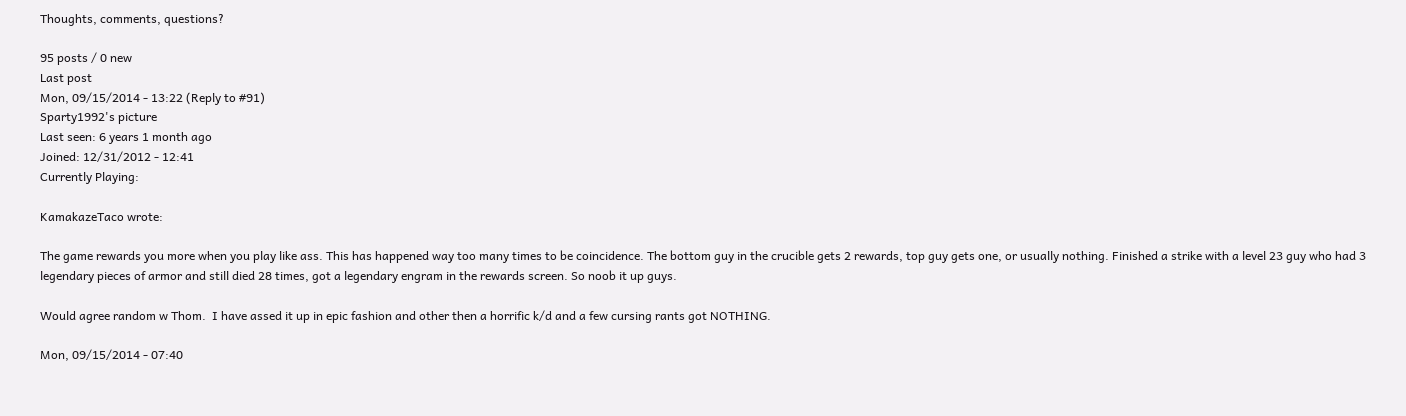Thoughts, comments, questions?

95 posts / 0 new
Last post
Mon, 09/15/2014 - 13:22 (Reply to #91)
Sparty1992's picture
Last seen: 6 years 1 month ago
Joined: 12/31/2012 - 12:41
Currently Playing:

KamakazeTaco wrote:

The game rewards you more when you play like ass. This has happened way too many times to be coincidence. The bottom guy in the crucible gets 2 rewards, top guy gets one, or usually nothing. Finished a strike with a level 23 guy who had 3 legendary pieces of armor and still died 28 times, got a legendary engram in the rewards screen. So noob it up guys.

Would agree random w Thom.  I have assed it up in epic fashion and other then a horrific k/d and a few cursing rants got NOTHING.

Mon, 09/15/2014 - 07:40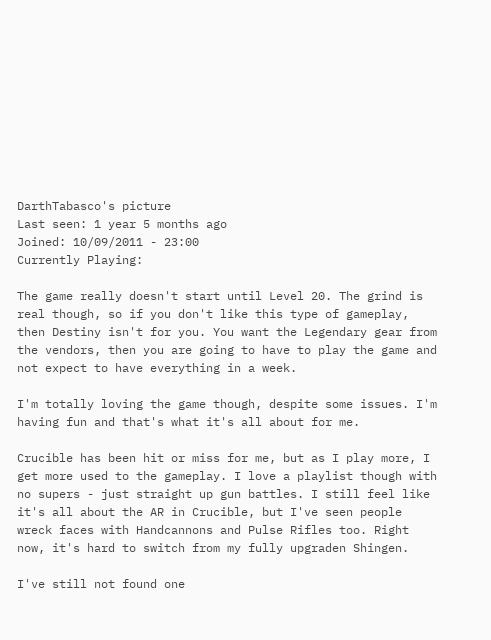DarthTabasco's picture
Last seen: 1 year 5 months ago
Joined: 10/09/2011 - 23:00
Currently Playing:

The game really doesn't start until Level 20. The grind is real though, so if you don't like this type of gameplay, then Destiny isn't for you. You want the Legendary gear from the vendors, then you are going to have to play the game and not expect to have everything in a week.

I'm totally loving the game though, despite some issues. I'm having fun and that's what it's all about for me.

Crucible has been hit or miss for me, but as I play more, I get more used to the gameplay. I love a playlist though with no supers - just straight up gun battles. I still feel like it's all about the AR in Crucible, but I've seen people wreck faces with Handcannons and Pulse Rifles too. Right now, it's hard to switch from my fully upgraden Shingen.

I've still not found one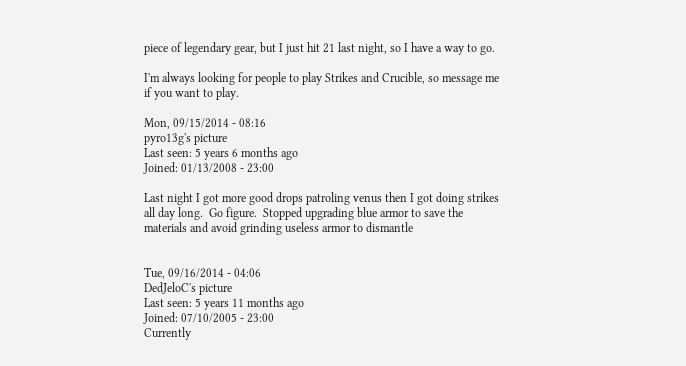piece of legendary gear, but I just hit 21 last night, so I have a way to go.

I'm always looking for people to play Strikes and Crucible, so message me if you want to play.

Mon, 09/15/2014 - 08:16
pyro13g's picture
Last seen: 5 years 6 months ago
Joined: 01/13/2008 - 23:00

Last night I got more good drops patroling venus then I got doing strikes all day long.  Go figure.  Stopped upgrading blue armor to save the materials and avoid grinding useless armor to dismantle


Tue, 09/16/2014 - 04:06
DedJeloC's picture
Last seen: 5 years 11 months ago
Joined: 07/10/2005 - 23:00
Currently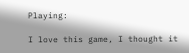Playing:

I love this game, I thought it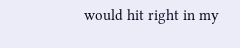would hit right in my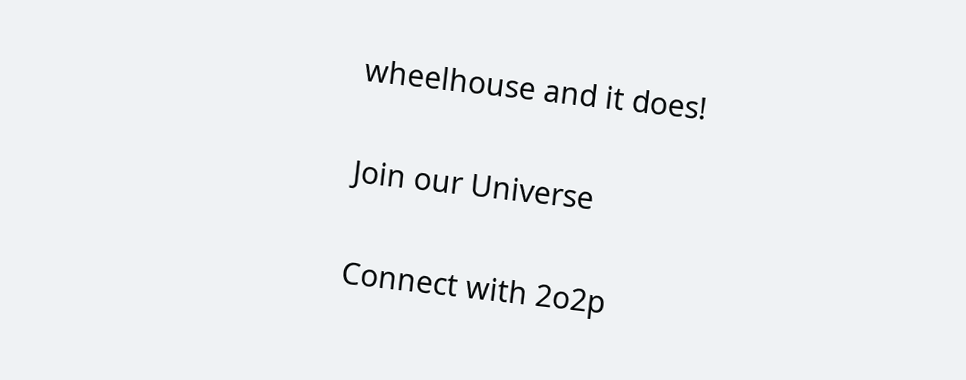wheelhouse and it does!

Join our Universe

Connect with 2o2p